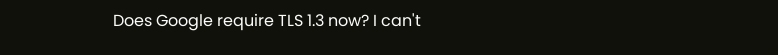Does Google require TLS 1.3 now? I can't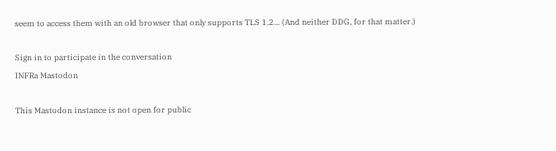seem to access them with an old browser that only supports TLS 1.2... (And neither DDG, for that matter.)

Sign in to participate in the conversation
INFRa Mastodon

This Mastodon instance is not open for public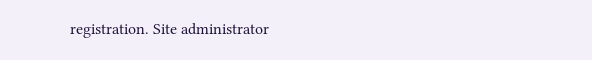registration. Site administrator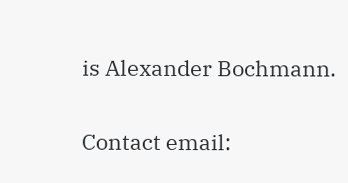is Alexander Bochmann.

Contact email: